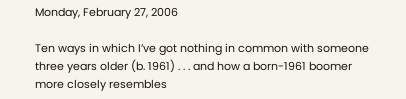Monday, February 27, 2006

Ten ways in which I’ve got nothing in common with someone three years older (b. 1961) . . . and how a born-1961 boomer more closely resembles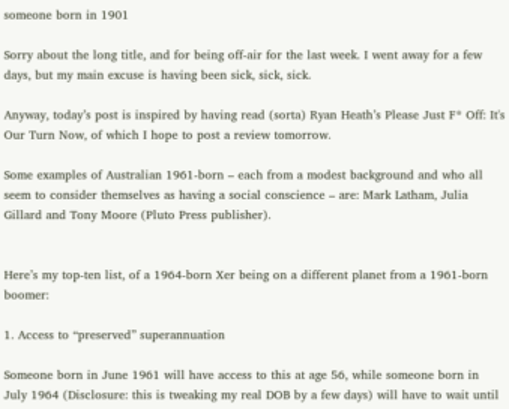someone born in 1901

Sorry about the long title, and for being off-air for the last week. I went away for a few days, but my main excuse is having been sick, sick, sick.

Anyway, today’s post is inspired by having read (sorta) Ryan Heath’s Please Just F* Off: It's Our Turn Now, of which I hope to post a review tomorrow.

Some examples of Australian 1961-born – each from a modest background and who all seem to consider themselves as having a social conscience – are: Mark Latham, Julia Gillard and Tony Moore (Pluto Press publisher).


Here’s my top-ten list, of a 1964-born Xer being on a different planet from a 1961-born boomer:

1. Access to “preserved” superannuation

Someone born in June 1961 will have access to this at age 56, while someone born in July 1964 (Disclosure: this is tweaking my real DOB by a few days) will have to wait until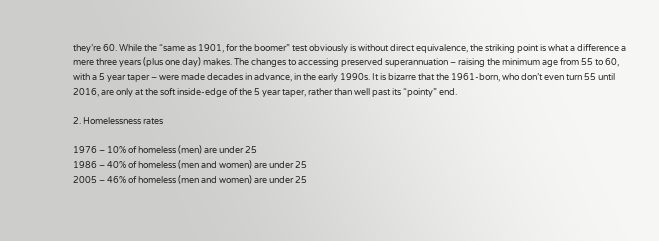they’re 60. While the “same as 1901, for the boomer” test obviously is without direct equivalence, the striking point is what a difference a mere three years (plus one day) makes. The changes to accessing preserved superannuation – raising the minimum age from 55 to 60, with a 5 year taper – were made decades in advance, in the early 1990s. It is bizarre that the 1961-born, who don’t even turn 55 until 2016, are only at the soft inside-edge of the 5 year taper, rather than well past its “pointy” end.

2. Homelessness rates

1976 – 10% of homeless (men) are under 25
1986 – 40% of homeless (men and women) are under 25
2005 – 46% of homeless (men and women) are under 25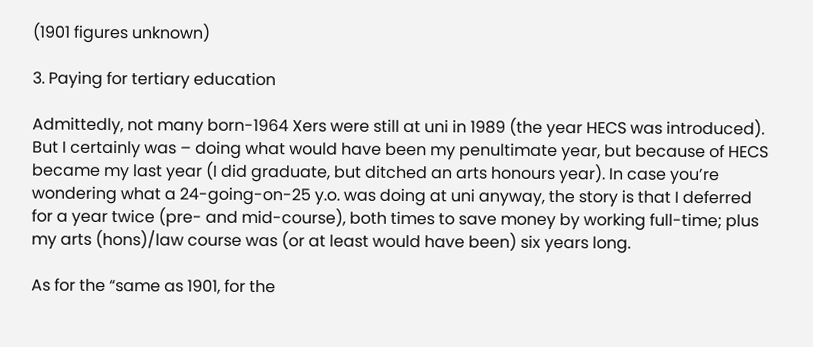(1901 figures unknown)

3. Paying for tertiary education

Admittedly, not many born-1964 Xers were still at uni in 1989 (the year HECS was introduced). But I certainly was – doing what would have been my penultimate year, but because of HECS became my last year (I did graduate, but ditched an arts honours year). In case you’re wondering what a 24-going-on-25 y.o. was doing at uni anyway, the story is that I deferred for a year twice (pre- and mid-course), both times to save money by working full-time; plus my arts (hons)/law course was (or at least would have been) six years long.

As for the “same as 1901, for the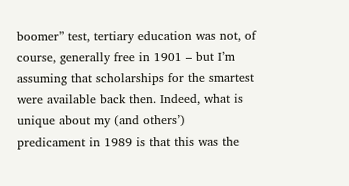boomer” test, tertiary education was not, of course, generally free in 1901 – but I’m assuming that scholarships for the smartest were available back then. Indeed, what is unique about my (and others’) predicament in 1989 is that this was the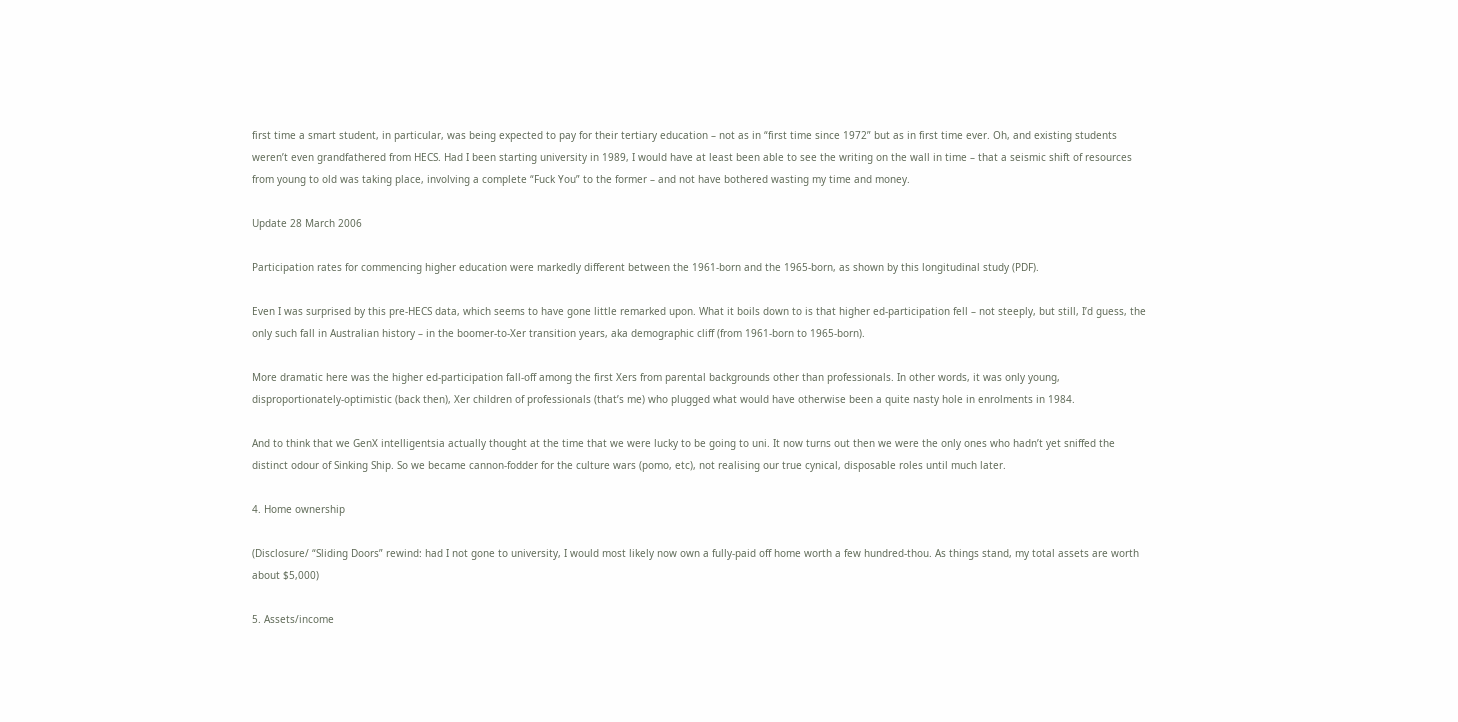first time a smart student, in particular, was being expected to pay for their tertiary education – not as in “first time since 1972” but as in first time ever. Oh, and existing students weren’t even grandfathered from HECS. Had I been starting university in 1989, I would have at least been able to see the writing on the wall in time – that a seismic shift of resources from young to old was taking place, involving a complete “Fuck You” to the former – and not have bothered wasting my time and money.

Update 28 March 2006

Participation rates for commencing higher education were markedly different between the 1961-born and the 1965-born, as shown by this longitudinal study (PDF).

Even I was surprised by this pre-HECS data, which seems to have gone little remarked upon. What it boils down to is that higher ed-participation fell – not steeply, but still, I’d guess, the only such fall in Australian history – in the boomer-to-Xer transition years, aka demographic cliff (from 1961-born to 1965-born).

More dramatic here was the higher ed-participation fall-off among the first Xers from parental backgrounds other than professionals. In other words, it was only young, disproportionately-optimistic (back then), Xer children of professionals (that’s me) who plugged what would have otherwise been a quite nasty hole in enrolments in 1984.

And to think that we GenX intelligentsia actually thought at the time that we were lucky to be going to uni. It now turns out then we were the only ones who hadn’t yet sniffed the distinct odour of Sinking Ship. So we became cannon-fodder for the culture wars (pomo, etc), not realising our true cynical, disposable roles until much later.

4. Home ownership

(Disclosure/ “Sliding Doors” rewind: had I not gone to university, I would most likely now own a fully-paid off home worth a few hundred-thou. As things stand, my total assets are worth about $5,000)

5. Assets/income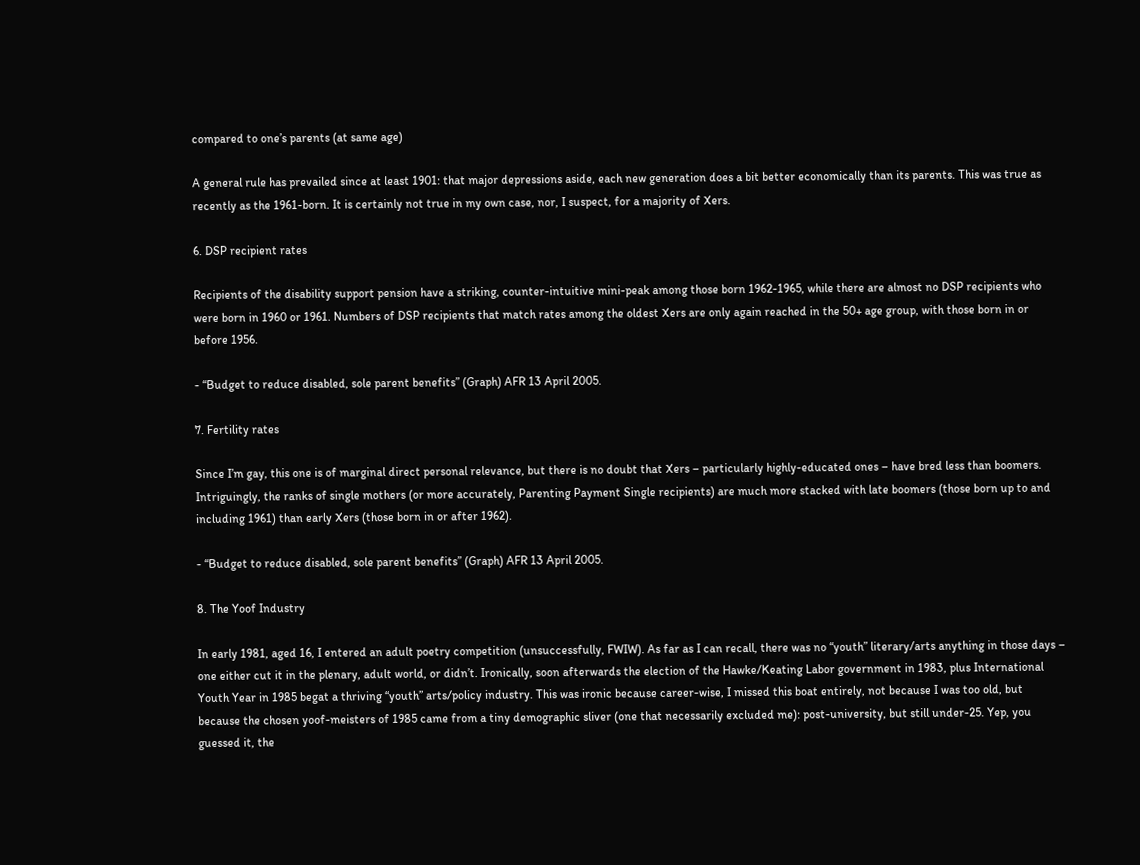compared to one’s parents (at same age)

A general rule has prevailed since at least 1901: that major depressions aside, each new generation does a bit better economically than its parents. This was true as recently as the 1961-born. It is certainly not true in my own case, nor, I suspect, for a majority of Xers.

6. DSP recipient rates

Recipients of the disability support pension have a striking, counter-intuitive mini-peak among those born 1962-1965, while there are almost no DSP recipients who were born in 1960 or 1961. Numbers of DSP recipients that match rates among the oldest Xers are only again reached in the 50+ age group, with those born in or before 1956.

- “Budget to reduce disabled, sole parent benefits” (Graph) AFR 13 April 2005.

7. Fertility rates

Since I’m gay, this one is of marginal direct personal relevance, but there is no doubt that Xers – particularly highly-educated ones – have bred less than boomers. Intriguingly, the ranks of single mothers (or more accurately, Parenting Payment Single recipients) are much more stacked with late boomers (those born up to and including 1961) than early Xers (those born in or after 1962).

- “Budget to reduce disabled, sole parent benefits” (Graph) AFR 13 April 2005.

8. The Yoof Industry

In early 1981, aged 16, I entered an adult poetry competition (unsuccessfully, FWIW). As far as I can recall, there was no “youth” literary/arts anything in those days – one either cut it in the plenary, adult world, or didn’t. Ironically, soon afterwards the election of the Hawke/Keating Labor government in 1983, plus International Youth Year in 1985 begat a thriving “youth” arts/policy industry. This was ironic because career-wise, I missed this boat entirely, not because I was too old, but because the chosen yoof-meisters of 1985 came from a tiny demographic sliver (one that necessarily excluded me): post-university, but still under-25. Yep, you guessed it, the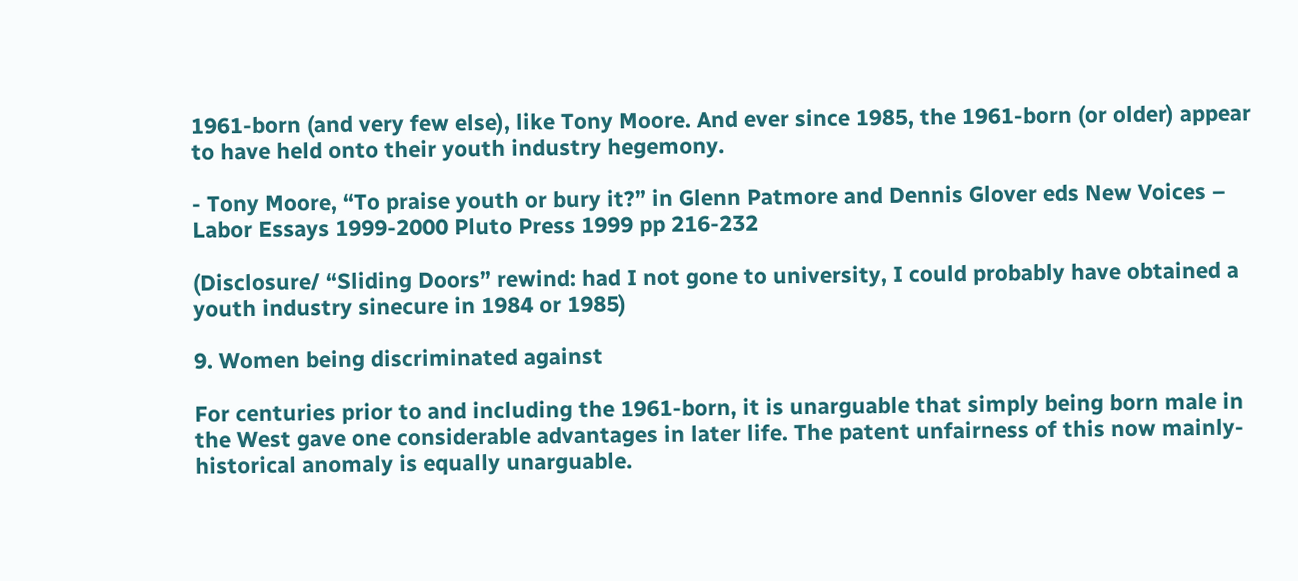1961-born (and very few else), like Tony Moore. And ever since 1985, the 1961-born (or older) appear to have held onto their youth industry hegemony.

- Tony Moore, “To praise youth or bury it?” in Glenn Patmore and Dennis Glover eds New Voices – Labor Essays 1999-2000 Pluto Press 1999 pp 216-232

(Disclosure/ “Sliding Doors” rewind: had I not gone to university, I could probably have obtained a youth industry sinecure in 1984 or 1985)

9. Women being discriminated against

For centuries prior to and including the 1961-born, it is unarguable that simply being born male in the West gave one considerable advantages in later life. The patent unfairness of this now mainly-historical anomaly is equally unarguable.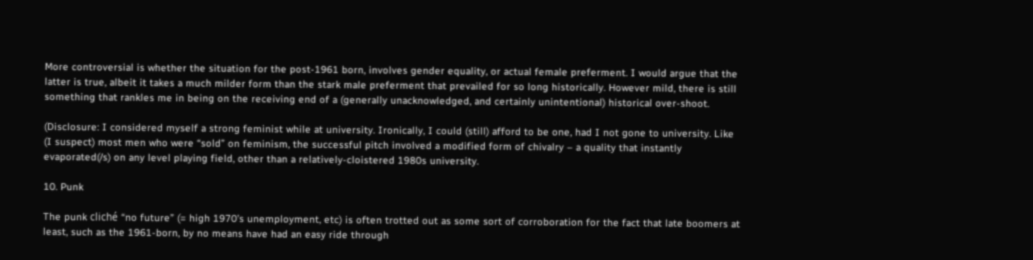More controversial is whether the situation for the post-1961 born, involves gender equality, or actual female preferment. I would argue that the latter is true, albeit it takes a much milder form than the stark male preferment that prevailed for so long historically. However mild, there is still something that rankles me in being on the receiving end of a (generally unacknowledged, and certainly unintentional) historical over-shoot.

(Disclosure: I considered myself a strong feminist while at university. Ironically, I could (still) afford to be one, had I not gone to university. Like (I suspect) most men who were “sold” on feminism, the successful pitch involved a modified form of chivalry – a quality that instantly evaporated(/s) on any level playing field, other than a relatively-cloistered 1980s university.

10. Punk

The punk cliché “no future” (= high 1970’s unemployment, etc) is often trotted out as some sort of corroboration for the fact that late boomers at least, such as the 1961-born, by no means have had an easy ride through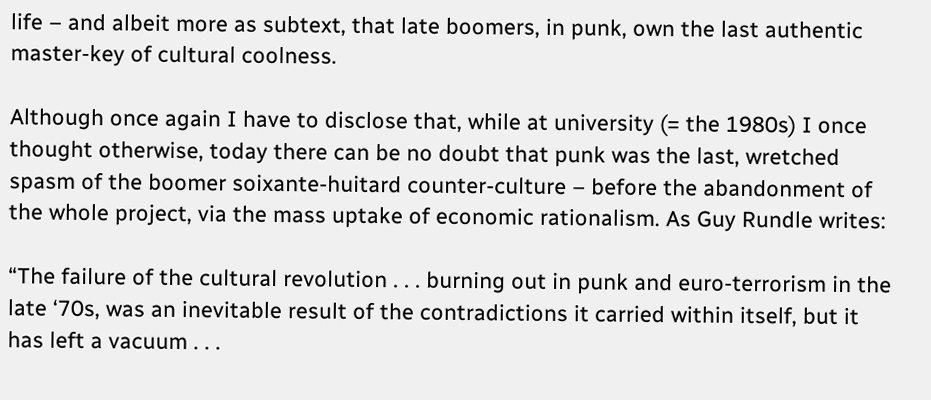life – and albeit more as subtext, that late boomers, in punk, own the last authentic master-key of cultural coolness.

Although once again I have to disclose that, while at university (= the 1980s) I once thought otherwise, today there can be no doubt that punk was the last, wretched spasm of the boomer soixante-huitard counter-culture – before the abandonment of the whole project, via the mass uptake of economic rationalism. As Guy Rundle writes:

“The failure of the cultural revolution . . . burning out in punk and euro-terrorism in the late ‘70s, was an inevitable result of the contradictions it carried within itself, but it has left a vacuum . . .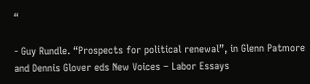“

- Guy Rundle. “Prospects for political renewal”, in Glenn Patmore and Dennis Glover eds New Voices – Labor Essays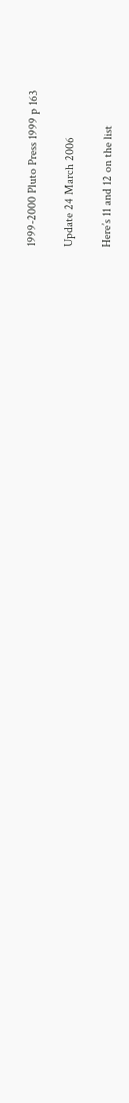1999-2000 Pluto Press 1999 p 163

Update 24 March 2006

Here’s 11 and 12 on the list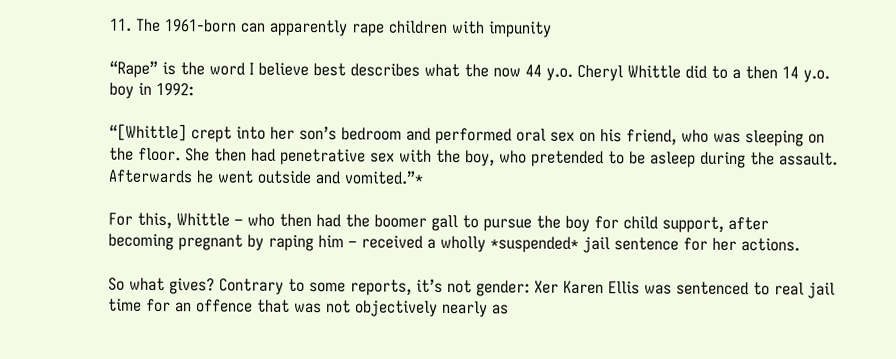11. The 1961-born can apparently rape children with impunity

“Rape” is the word I believe best describes what the now 44 y.o. Cheryl Whittle did to a then 14 y.o. boy in 1992:

“[Whittle] crept into her son’s bedroom and performed oral sex on his friend, who was sleeping on the floor. She then had penetrative sex with the boy, who pretended to be asleep during the assault. Afterwards he went outside and vomited.”*

For this, Whittle – who then had the boomer gall to pursue the boy for child support, after becoming pregnant by raping him – received a wholly *suspended* jail sentence for her actions.

So what gives? Contrary to some reports, it’s not gender: Xer Karen Ellis was sentenced to real jail time for an offence that was not objectively nearly as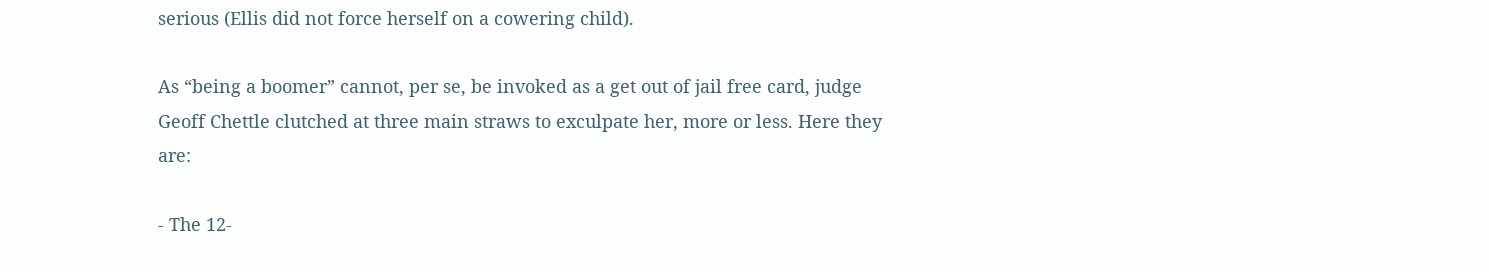serious (Ellis did not force herself on a cowering child).

As “being a boomer” cannot, per se, be invoked as a get out of jail free card, judge Geoff Chettle clutched at three main straws to exculpate her, more or less. Here they are:

- The 12-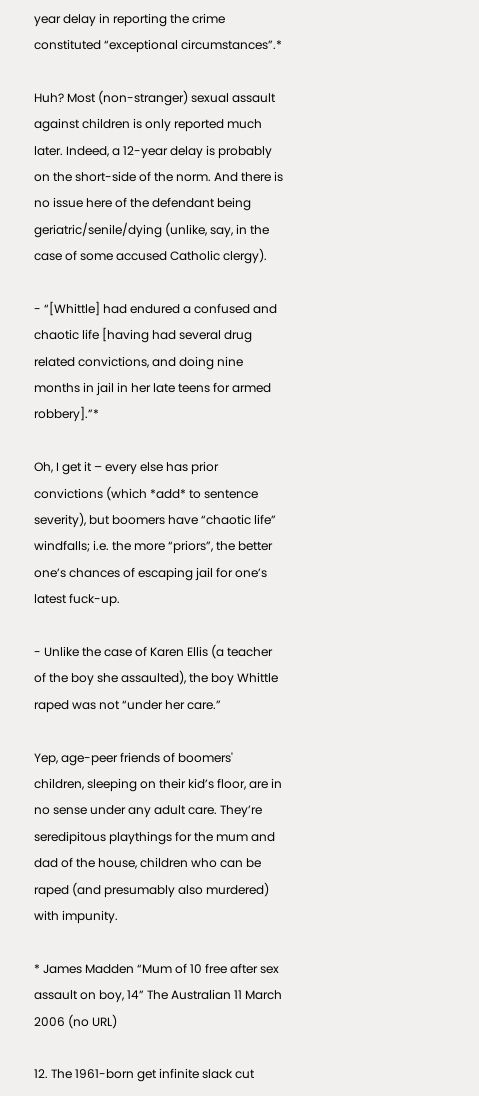year delay in reporting the crime constituted “exceptional circumstances”.*

Huh? Most (non-stranger) sexual assault against children is only reported much later. Indeed, a 12-year delay is probably on the short-side of the norm. And there is no issue here of the defendant being geriatric/senile/dying (unlike, say, in the case of some accused Catholic clergy).

- “[Whittle] had endured a confused and chaotic life [having had several drug related convictions, and doing nine months in jail in her late teens for armed robbery].”*

Oh, I get it – every else has prior convictions (which *add* to sentence severity), but boomers have “chaotic life” windfalls; i.e. the more “priors”, the better one’s chances of escaping jail for one’s latest fuck-up.

- Unlike the case of Karen Ellis (a teacher of the boy she assaulted), the boy Whittle raped was not “under her care.”

Yep, age-peer friends of boomers' children, sleeping on their kid’s floor, are in no sense under any adult care. They’re seredipitous playthings for the mum and dad of the house, children who can be raped (and presumably also murdered) with impunity.

* James Madden “Mum of 10 free after sex assault on boy, 14” The Australian 11 March 2006 (no URL)

12. The 1961-born get infinite slack cut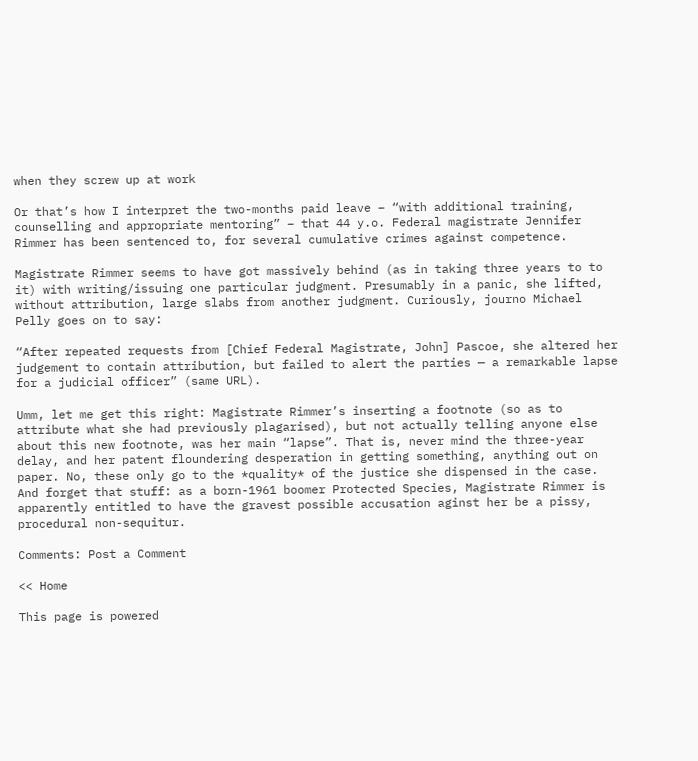when they screw up at work

Or that’s how I interpret the two-months paid leave – “with additional training, counselling and appropriate mentoring” – that 44 y.o. Federal magistrate Jennifer Rimmer has been sentenced to, for several cumulative crimes against competence.

Magistrate Rimmer seems to have got massively behind (as in taking three years to to it) with writing/issuing one particular judgment. Presumably in a panic, she lifted, without attribution, large slabs from another judgment. Curiously, journo Michael Pelly goes on to say:

“After repeated requests from [Chief Federal Magistrate, John] Pascoe, she altered her judgement to contain attribution, but failed to alert the parties — a remarkable lapse for a judicial officer” (same URL).

Umm, let me get this right: Magistrate Rimmer’s inserting a footnote (so as to attribute what she had previously plagarised), but not actually telling anyone else about this new footnote, was her main “lapse”. That is, never mind the three-year delay, and her patent floundering desperation in getting something, anything out on paper. No, these only go to the *quality* of the justice she dispensed in the case. And forget that stuff: as a born-1961 boomer Protected Species, Magistrate Rimmer is apparently entitled to have the gravest possible accusation aginst her be a pissy, procedural non-sequitur.

Comments: Post a Comment

<< Home

This page is powered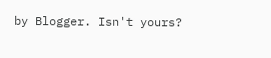by Blogger. Isn't yours?